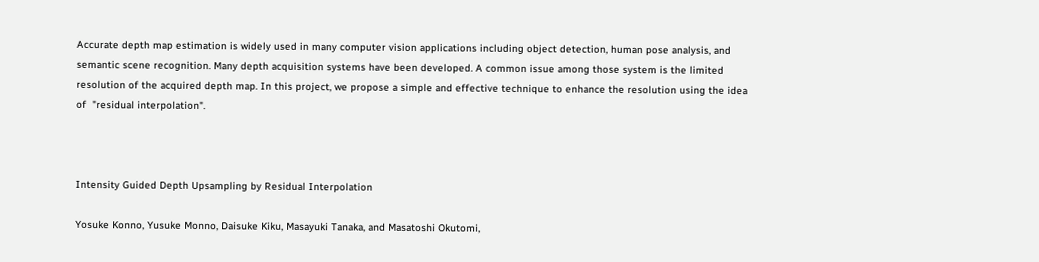Accurate depth map estimation is widely used in many computer vision applications including object detection, human pose analysis, and semantic scene recognition. Many depth acquisition systems have been developed. A common issue among those system is the limited resolution of the acquired depth map. In this project, we propose a simple and effective technique to enhance the resolution using the idea of  "residual interpolation".



Intensity Guided Depth Upsampling by Residual Interpolation

Yosuke Konno, Yusuke Monno, Daisuke Kiku, Masayuki Tanaka, and Masatoshi Okutomi,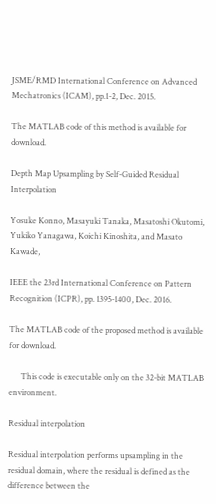JSME/RMD International Conference on Advanced Mechatronics (ICAM), pp.1-2, Dec. 2015.

The MATLAB code of this method is available for download.

Depth Map Upsampling by Self-Guided Residual Interpolation

Yosuke Konno, Masayuki Tanaka, Masatoshi Okutomi, Yukiko Yanagawa, Koichi Kinoshita, and Masato Kawade,

IEEE the 23rd International Conference on Pattern Recognition (ICPR), pp. 1395-1400, Dec. 2016.

The MATLAB code of the proposed method is available for download.

      This code is executable only on the 32-bit MATLAB environment.

Residual interpolation

Residual interpolation performs upsampling in the residual domain, where the residual is defined as the difference between the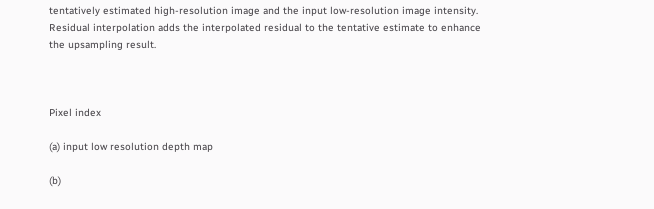tentatively estimated high-resolution image and the input low-resolution image intensity. Residual interpolation adds the interpolated residual to the tentative estimate to enhance the upsampling result.



Pixel index

(a) input low resolution depth map

(b)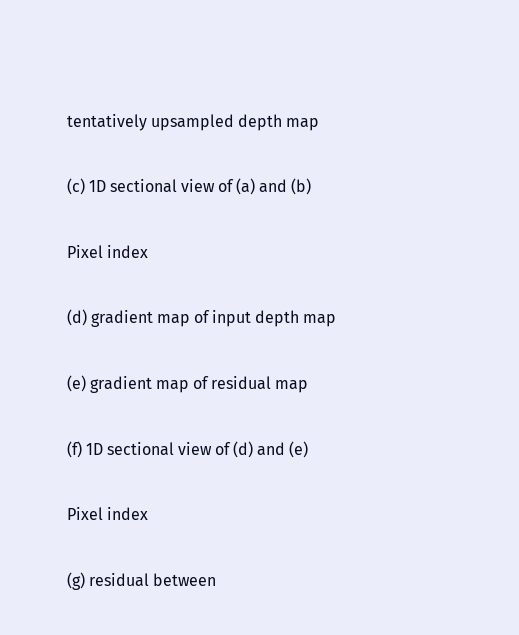tentatively upsampled depth map

(c) 1D sectional view of (a) and (b)

Pixel index

(d) gradient map of input depth map

(e) gradient map of residual map

(f) 1D sectional view of (d) and (e)

Pixel index

(g) residual between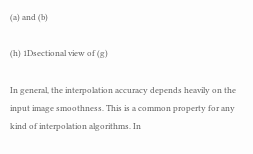(a) and (b)

(h) 1Dsectional view of (g)

In general, the interpolation accuracy depends heavily on the input image smoothness. This is a common property for any kind of interpolation algorithms. In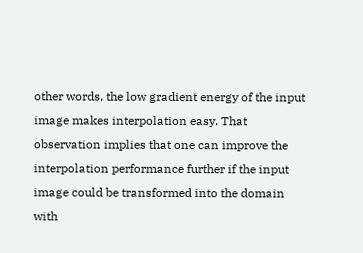other words, the low gradient energy of the input image makes interpolation easy. That observation implies that one can improve the interpolation performance further if the input image could be transformed into the domain with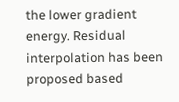the lower gradient energy. Residual interpolation has been proposed based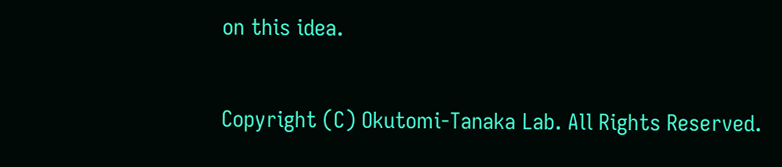on this idea.

Copyright (C) Okutomi-Tanaka Lab. All Rights Reserved.